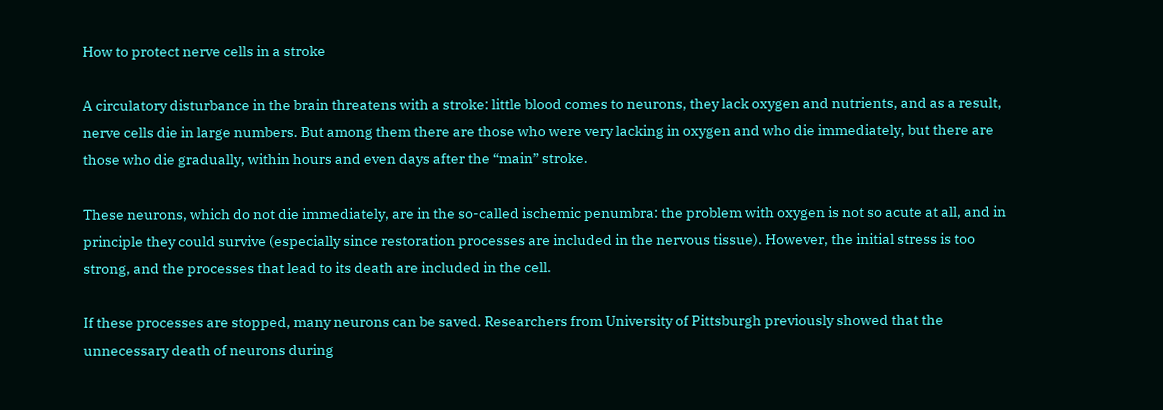How to protect nerve cells in a stroke

A circulatory disturbance in the brain threatens with a stroke: little blood comes to neurons, they lack oxygen and nutrients, and as a result, nerve cells die in large numbers. But among them there are those who were very lacking in oxygen and who die immediately, but there are those who die gradually, within hours and even days after the “main” stroke.

These neurons, which do not die immediately, are in the so-called ischemic penumbra: the problem with oxygen is not so acute at all, and in principle they could survive (especially since restoration processes are included in the nervous tissue). However, the initial stress is too strong, and the processes that lead to its death are included in the cell.

If these processes are stopped, many neurons can be saved. Researchers from University of Pittsburgh previously showed that the unnecessary death of neurons during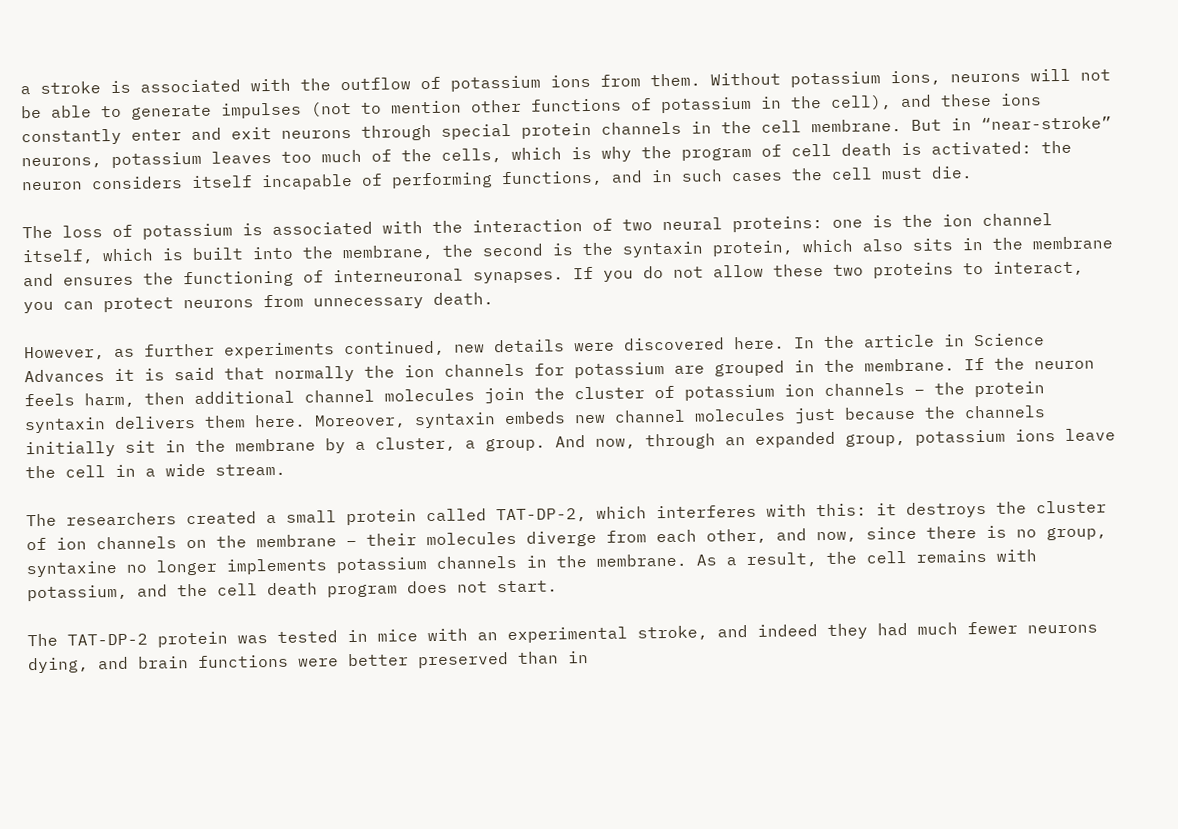a stroke is associated with the outflow of potassium ions from them. Without potassium ions, neurons will not be able to generate impulses (not to mention other functions of potassium in the cell), and these ions constantly enter and exit neurons through special protein channels in the cell membrane. But in “near-stroke” neurons, potassium leaves too much of the cells, which is why the program of cell death is activated: the neuron considers itself incapable of performing functions, and in such cases the cell must die.

The loss of potassium is associated with the interaction of two neural proteins: one is the ion channel itself, which is built into the membrane, the second is the syntaxin protein, which also sits in the membrane and ensures the functioning of interneuronal synapses. If you do not allow these two proteins to interact, you can protect neurons from unnecessary death.

However, as further experiments continued, new details were discovered here. In the article in Science Advances it is said that normally the ion channels for potassium are grouped in the membrane. If the neuron feels harm, then additional channel molecules join the cluster of potassium ion channels – the protein syntaxin delivers them here. Moreover, syntaxin embeds new channel molecules just because the channels initially sit in the membrane by a cluster, a group. And now, through an expanded group, potassium ions leave the cell in a wide stream.

The researchers created a small protein called TAT-DP-2, which interferes with this: it destroys the cluster of ion channels on the membrane – their molecules diverge from each other, and now, since there is no group, syntaxine no longer implements potassium channels in the membrane. As a result, the cell remains with potassium, and the cell death program does not start.

The TAT-DP-2 protein was tested in mice with an experimental stroke, and indeed they had much fewer neurons dying, and brain functions were better preserved than in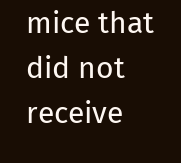mice that did not receive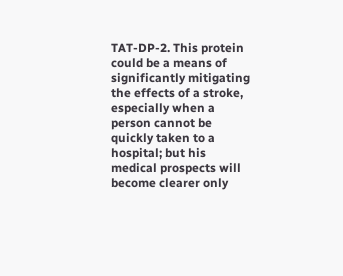TAT-DP-2. This protein could be a means of significantly mitigating the effects of a stroke, especially when a person cannot be quickly taken to a hospital; but his medical prospects will become clearer only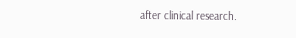after clinical research.